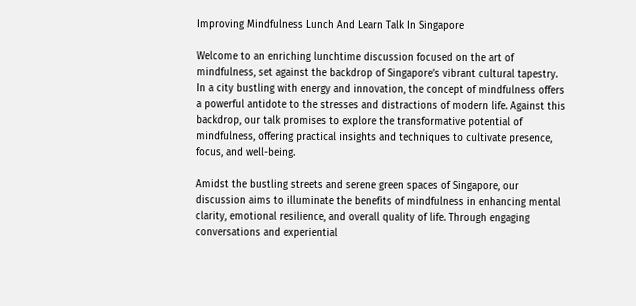Improving Mindfulness Lunch And Learn Talk In Singapore

Welcome to an enriching lunchtime discussion focused on the art of mindfulness, set against the backdrop of Singapore’s vibrant cultural tapestry. In a city bustling with energy and innovation, the concept of mindfulness offers a powerful antidote to the stresses and distractions of modern life. Against this backdrop, our talk promises to explore the transformative potential of mindfulness, offering practical insights and techniques to cultivate presence, focus, and well-being.

Amidst the bustling streets and serene green spaces of Singapore, our discussion aims to illuminate the benefits of mindfulness in enhancing mental clarity, emotional resilience, and overall quality of life. Through engaging conversations and experiential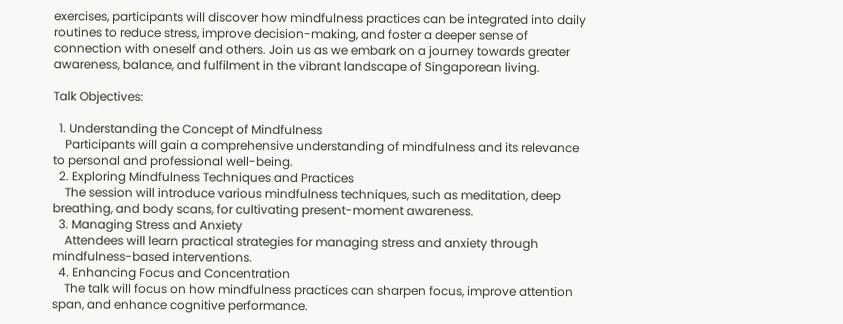exercises, participants will discover how mindfulness practices can be integrated into daily routines to reduce stress, improve decision-making, and foster a deeper sense of connection with oneself and others. Join us as we embark on a journey towards greater awareness, balance, and fulfilment in the vibrant landscape of Singaporean living.

Talk Objectives:

  1. Understanding the Concept of Mindfulness
    Participants will gain a comprehensive understanding of mindfulness and its relevance to personal and professional well-being.
  2. Exploring Mindfulness Techniques and Practices
    The session will introduce various mindfulness techniques, such as meditation, deep breathing, and body scans, for cultivating present-moment awareness.
  3. Managing Stress and Anxiety
    Attendees will learn practical strategies for managing stress and anxiety through mindfulness-based interventions.
  4. Enhancing Focus and Concentration
    The talk will focus on how mindfulness practices can sharpen focus, improve attention span, and enhance cognitive performance.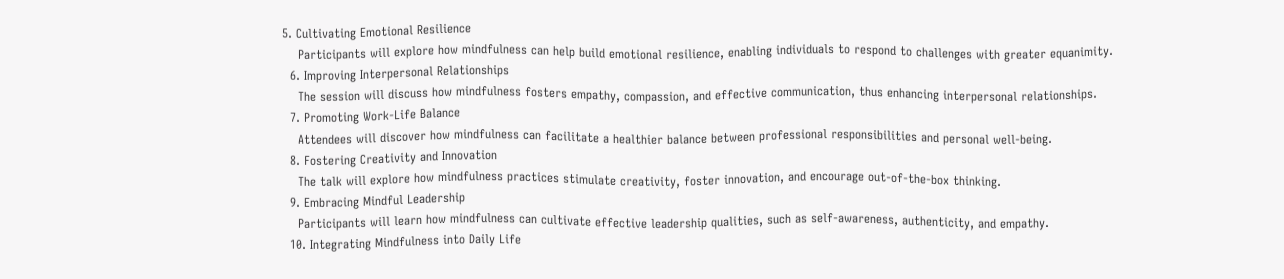5. Cultivating Emotional Resilience
    Participants will explore how mindfulness can help build emotional resilience, enabling individuals to respond to challenges with greater equanimity.
  6. Improving Interpersonal Relationships
    The session will discuss how mindfulness fosters empathy, compassion, and effective communication, thus enhancing interpersonal relationships.
  7. Promoting Work-Life Balance
    Attendees will discover how mindfulness can facilitate a healthier balance between professional responsibilities and personal well-being.
  8. Fostering Creativity and Innovation
    The talk will explore how mindfulness practices stimulate creativity, foster innovation, and encourage out-of-the-box thinking.
  9. Embracing Mindful Leadership
    Participants will learn how mindfulness can cultivate effective leadership qualities, such as self-awareness, authenticity, and empathy.
  10. Integrating Mindfulness into Daily Life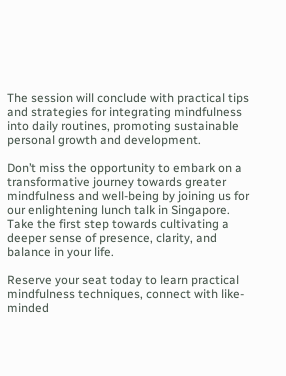The session will conclude with practical tips and strategies for integrating mindfulness into daily routines, promoting sustainable personal growth and development.

Don’t miss the opportunity to embark on a transformative journey towards greater mindfulness and well-being by joining us for our enlightening lunch talk in Singapore. Take the first step towards cultivating a deeper sense of presence, clarity, and balance in your life.

Reserve your seat today to learn practical mindfulness techniques, connect with like-minded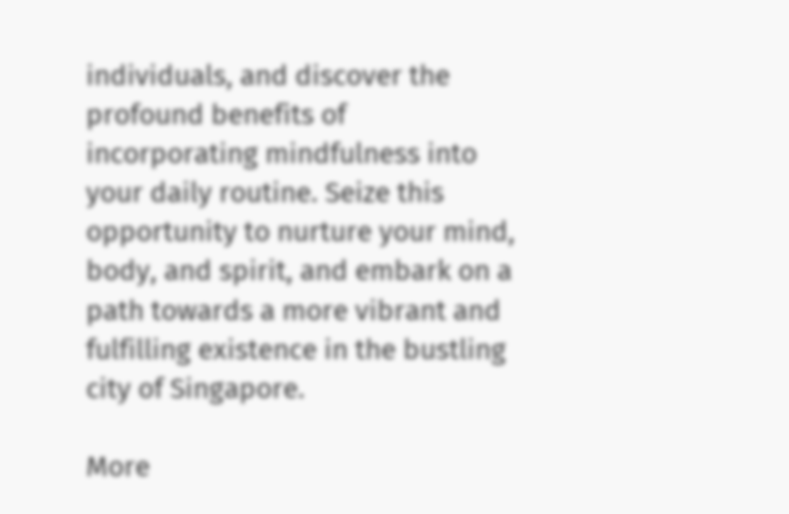individuals, and discover the profound benefits of incorporating mindfulness into your daily routine. Seize this opportunity to nurture your mind, body, and spirit, and embark on a path towards a more vibrant and fulfilling existence in the bustling city of Singapore.

More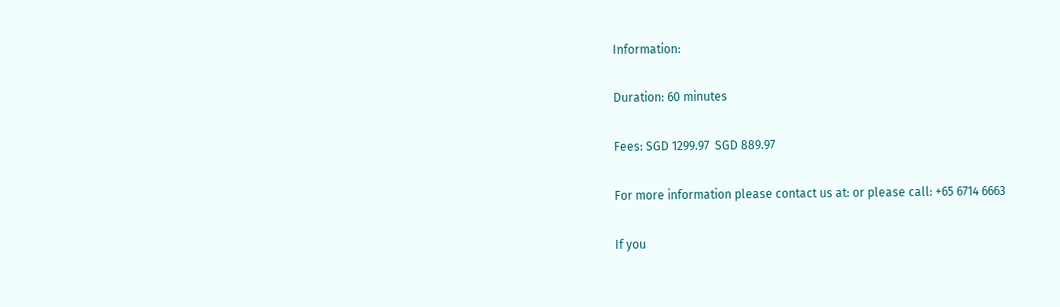Information:

Duration: 60 minutes

Fees: SGD 1299.97  SGD 889.97

For more information please contact us at: or please call: +65 6714 6663

If you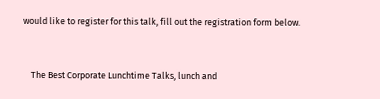would like to register for this talk, fill out the registration form below.


    The Best Corporate Lunchtime Talks, lunch and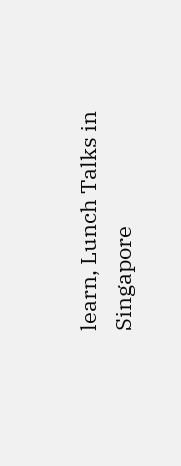learn, Lunch Talks in Singapore